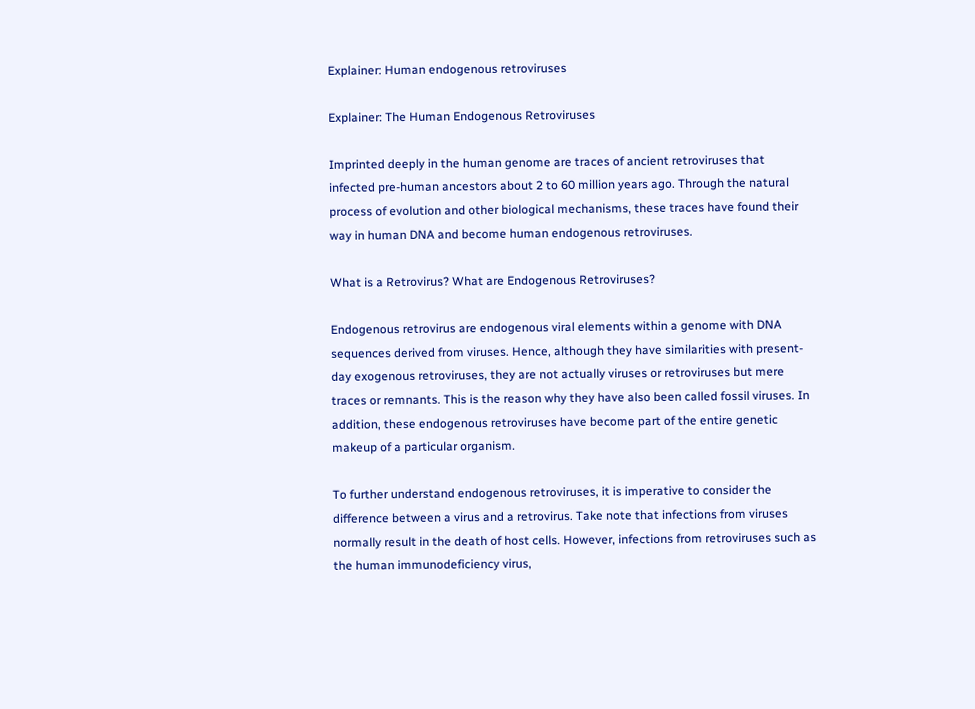Explainer: Human endogenous retroviruses

Explainer: The Human Endogenous Retroviruses

Imprinted deeply in the human genome are traces of ancient retroviruses that infected pre-human ancestors about 2 to 60 million years ago. Through the natural process of evolution and other biological mechanisms, these traces have found their way in human DNA and become human endogenous retroviruses.

What is a Retrovirus? What are Endogenous Retroviruses?

Endogenous retrovirus are endogenous viral elements within a genome with DNA sequences derived from viruses. Hence, although they have similarities with present-day exogenous retroviruses, they are not actually viruses or retroviruses but mere traces or remnants. This is the reason why they have also been called fossil viruses. In addition, these endogenous retroviruses have become part of the entire genetic makeup of a particular organism.

To further understand endogenous retroviruses, it is imperative to consider the difference between a virus and a retrovirus. Take note that infections from viruses normally result in the death of host cells. However, infections from retroviruses such as the human immunodeficiency virus,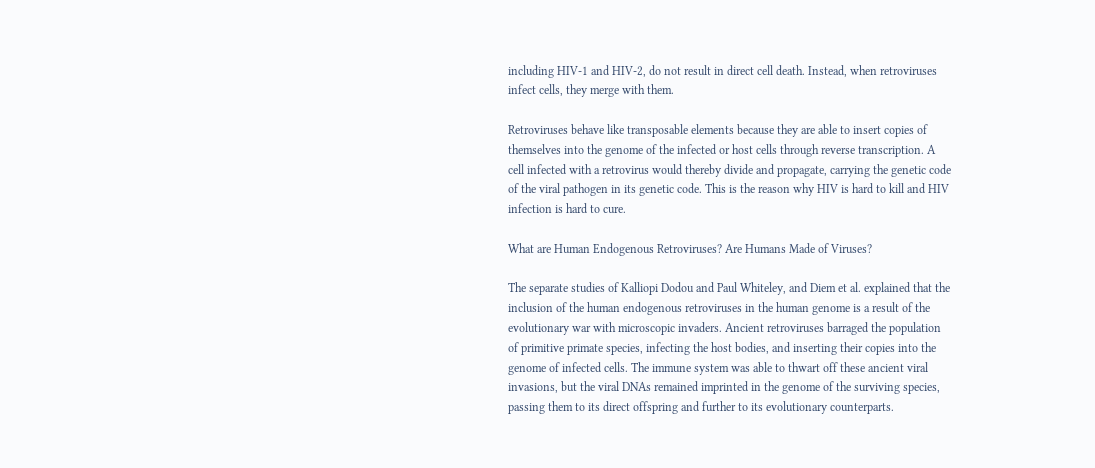including HIV-1 and HIV-2, do not result in direct cell death. Instead, when retroviruses infect cells, they merge with them.

Retroviruses behave like transposable elements because they are able to insert copies of themselves into the genome of the infected or host cells through reverse transcription. A cell infected with a retrovirus would thereby divide and propagate, carrying the genetic code of the viral pathogen in its genetic code. This is the reason why HIV is hard to kill and HIV infection is hard to cure.

What are Human Endogenous Retroviruses? Are Humans Made of Viruses?

The separate studies of Kalliopi Dodou and Paul Whiteley, and Diem et al. explained that the inclusion of the human endogenous retroviruses in the human genome is a result of the evolutionary war with microscopic invaders. Ancient retroviruses barraged the population of primitive primate species, infecting the host bodies, and inserting their copies into the genome of infected cells. The immune system was able to thwart off these ancient viral invasions, but the viral DNAs remained imprinted in the genome of the surviving species, passing them to its direct offspring and further to its evolutionary counterparts.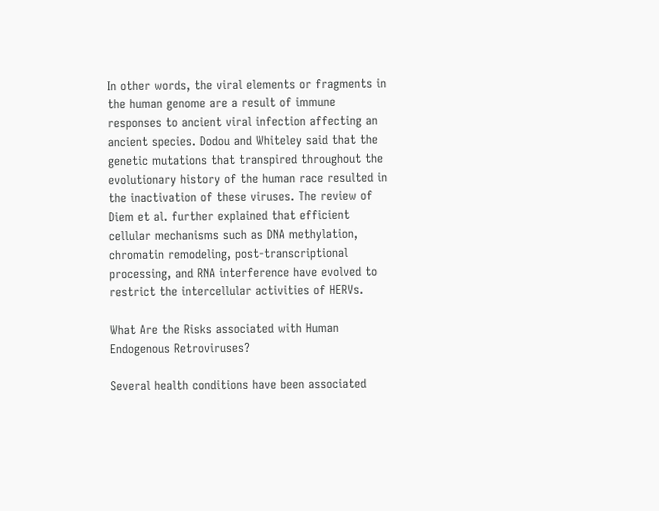In other words, the viral elements or fragments in the human genome are a result of immune responses to ancient viral infection affecting an ancient species. Dodou and Whiteley said that the genetic mutations that transpired throughout the evolutionary history of the human race resulted in the inactivation of these viruses. The review of Diem et al. further explained that efficient cellular mechanisms such as DNA methylation, chromatin remodeling, post-transcriptional processing, and RNA interference have evolved to restrict the intercellular activities of HERVs.

What Are the Risks associated with Human Endogenous Retroviruses?

Several health conditions have been associated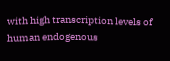with high transcription levels of human endogenous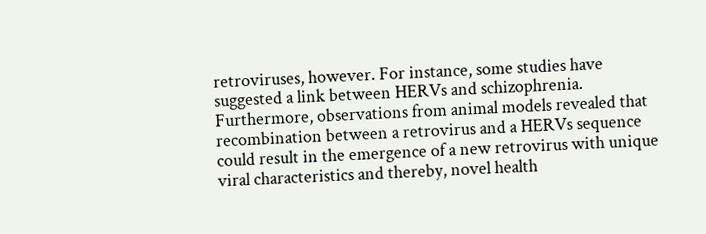retroviruses, however. For instance, some studies have suggested a link between HERVs and schizophrenia. Furthermore, observations from animal models revealed that recombination between a retrovirus and a HERVs sequence could result in the emergence of a new retrovirus with unique viral characteristics and thereby, novel health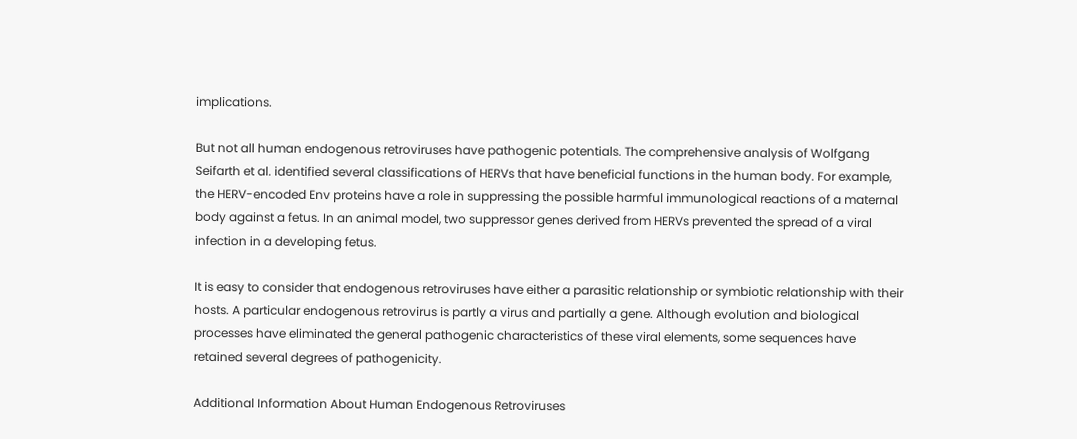implications.

But not all human endogenous retroviruses have pathogenic potentials. The comprehensive analysis of Wolfgang Seifarth et al. identified several classifications of HERVs that have beneficial functions in the human body. For example, the HERV-encoded Env proteins have a role in suppressing the possible harmful immunological reactions of a maternal body against a fetus. In an animal model, two suppressor genes derived from HERVs prevented the spread of a viral infection in a developing fetus.

It is easy to consider that endogenous retroviruses have either a parasitic relationship or symbiotic relationship with their hosts. A particular endogenous retrovirus is partly a virus and partially a gene. Although evolution and biological processes have eliminated the general pathogenic characteristics of these viral elements, some sequences have retained several degrees of pathogenicity.

Additional Information About Human Endogenous Retroviruses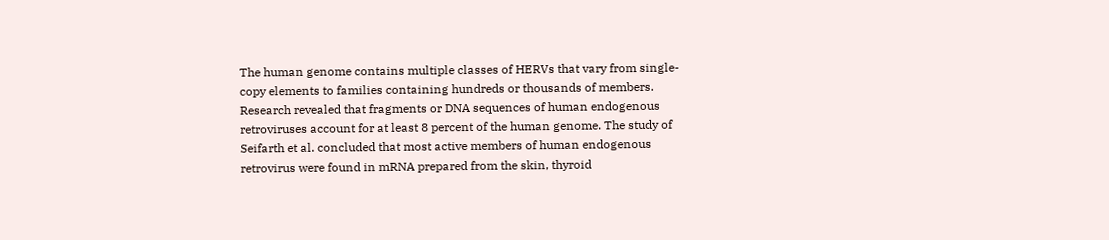The human genome contains multiple classes of HERVs that vary from single-copy elements to families containing hundreds or thousands of members. Research revealed that fragments or DNA sequences of human endogenous retroviruses account for at least 8 percent of the human genome. The study of Seifarth et al. concluded that most active members of human endogenous retrovirus were found in mRNA prepared from the skin, thyroid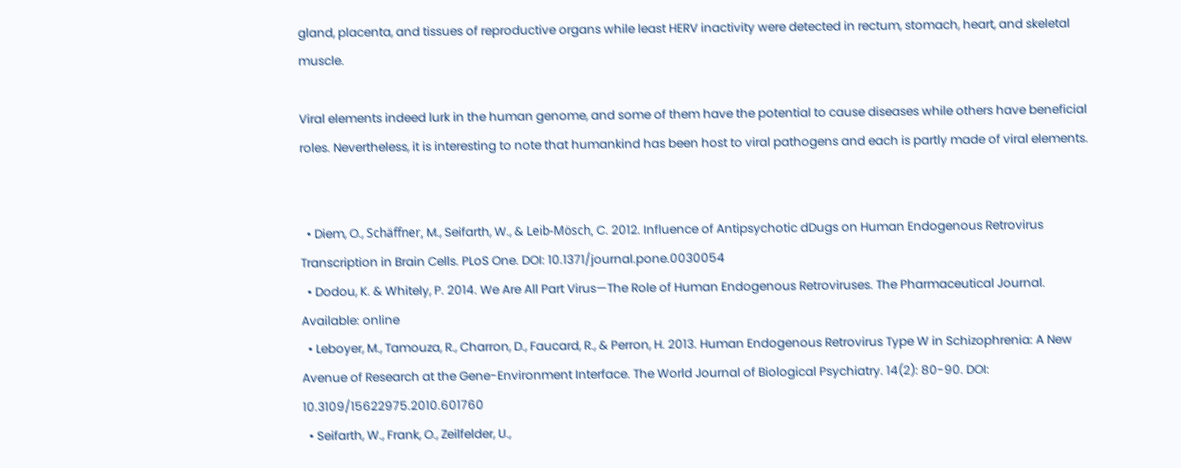gland, placenta, and tissues of reproductive organs while least HERV inactivity were detected in rectum, stomach, heart, and skeletal muscle.

Viral elements indeed lurk in the human genome, and some of them have the potential to cause diseases while others have beneficial roles. Nevertheless, it is interesting to note that humankind has been host to viral pathogens and each is partly made of viral elements.


  • Diem, O., Schäffner, M., Seifarth, W., & Leib-Mösch, C. 2012. Influence of Antipsychotic dDugs on Human Endogenous Retrovirus Transcription in Brain Cells. PLoS One. DOI: 10.1371/journal.pone.0030054
  • Dodou, K. & Whitely, P. 2014. We Are All Part Virus—The Role of Human Endogenous Retroviruses. The Pharmaceutical Journal. Available: online
  • Leboyer, M., Tamouza, R., Charron, D., Faucard, R., & Perron, H. 2013. Human Endogenous Retrovirus Type W in Schizophrenia: A New Avenue of Research at the Gene-Environment Interface. The World Journal of Biological Psychiatry. 14(2): 80-90. DOI: 10.3109/15622975.2010.601760
  • Seifarth, W., Frank, O., Zeilfelder, U.,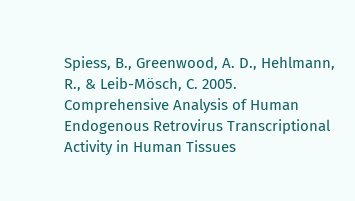Spiess, B., Greenwood, A. D., Hehlmann, R., & Leib-Mösch, C. 2005. Comprehensive Analysis of Human Endogenous Retrovirus Transcriptional Activity in Human Tissues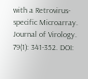with a Retrovirus-specific Microarray. Journal of Virology. 79(1): 341-352. DOI: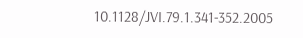10.1128/JVI.79.1.341-352.2005